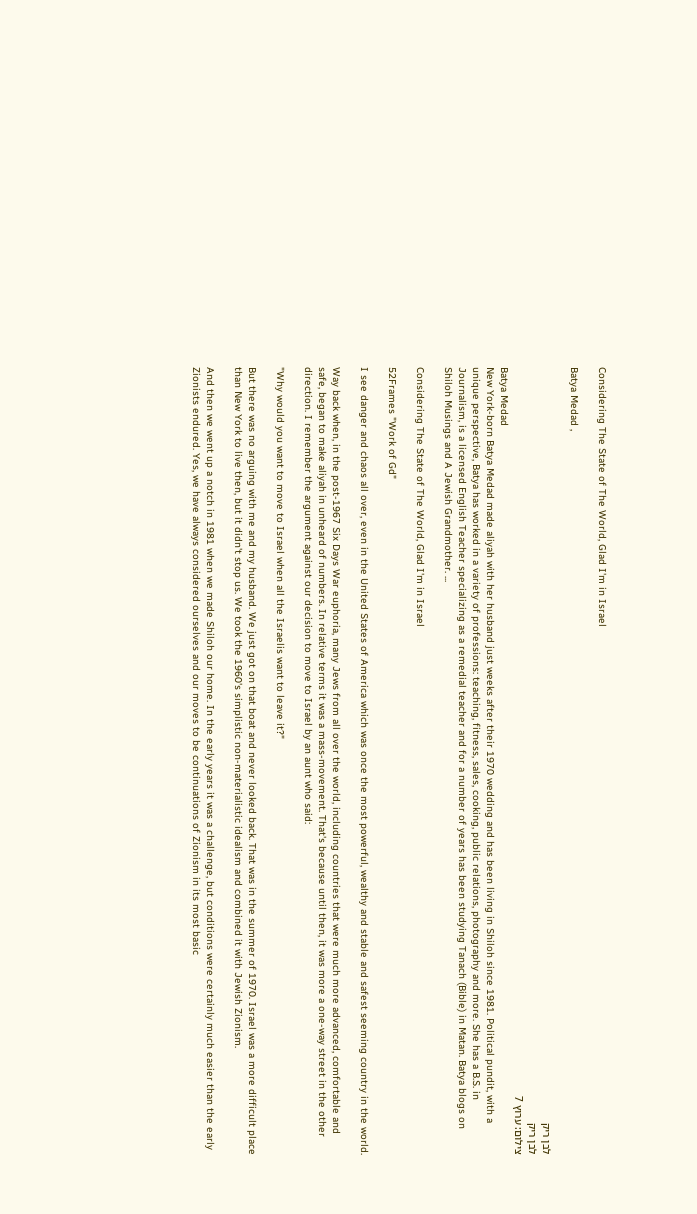Considering The State of The World, Glad I'm in Israel

Batya Medad ,

לבן ריק
לבן ריק
צילום: ערוץ 7
Batya Medad
New York-born Batya Medad made aliyah with her husband just weeks after their 1970 wedding and has been living in Shiloh since 1981. Political pundit, with a unique perspective, Batya has worked in a variety of professions: teaching, fitness, sales, cooking, public relations, photography and more. She has a B.S. in Journalism, is a licensed English Teacher specializing as a remedial teacher and for a number of years has been studying Tanach (Bible) in Matan. Batya blogs on Shiloh Musings and A Jewish Grandmother. ...

Considering The State of The World, Glad I'm in Israel

52Frames "Work of Gd"

I see danger and chaos all over, even in the United States of America which was once the most powerful, wealthy and stable and safest seeming country in the world.

Way back when, in the post-1967 Six Days War euphoria, many Jews from all over the world, including countries that were much more advanced, comfortable and safe, began to make aliyah in unheard of numbers. In relative terms it was a mass-movement. That's because until then, it was more a one-way street in the other direction. I remember the argument against our decision to move to Israel by an aunt who said:

"Why would you want to move to Israel when all the Israelis want to leave it?"

But there was no arguing with me and my husband. We just got on that boat and never looked back. That was in the summer of 1970. Israel was a more difficult place than New York to live then, but it didn't stop us. We took the 1960's simplistic non-materialistic idealism and combined it with Jewish Zionism.

And then we went up a notch in 1981 when we made Shiloh our home. In the early years it was a challenge, but conditions were certainly much easier than the early Zionists endured. Yes, we have always considered ourselves and our moves to be continuations of Zionism in its most basic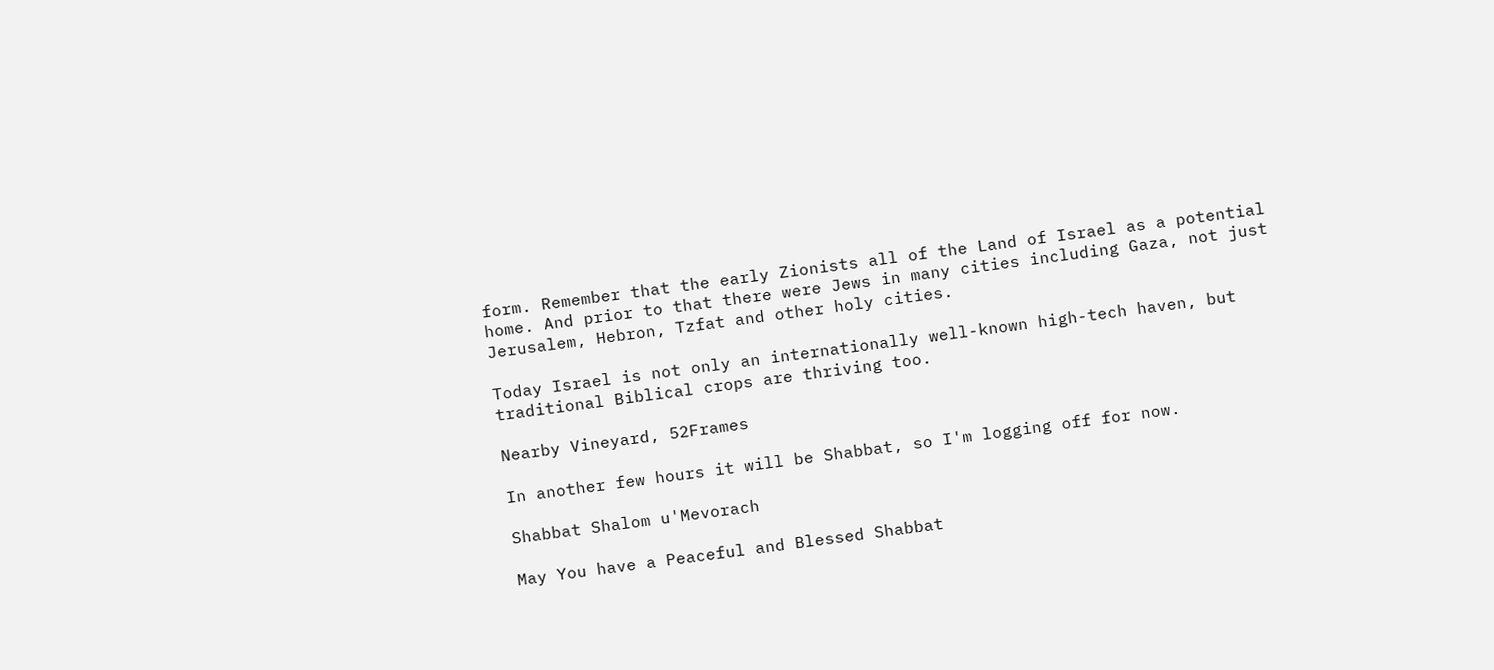form. Remember that the early Zionists all of the Land of Israel as a potential home. And prior to that there were Jews in many cities including Gaza, not just Jerusalem, Hebron, Tzfat and other holy cities.

Today Israel is not only an internationally well-known high-tech haven, but traditional Biblical crops are thriving too.

Nearby Vineyard, 52Frames

In another few hours it will be Shabbat, so I'm logging off for now.

Shabbat Shalom u'Mevorach

May You have a Peaceful and Blessed Shabbat